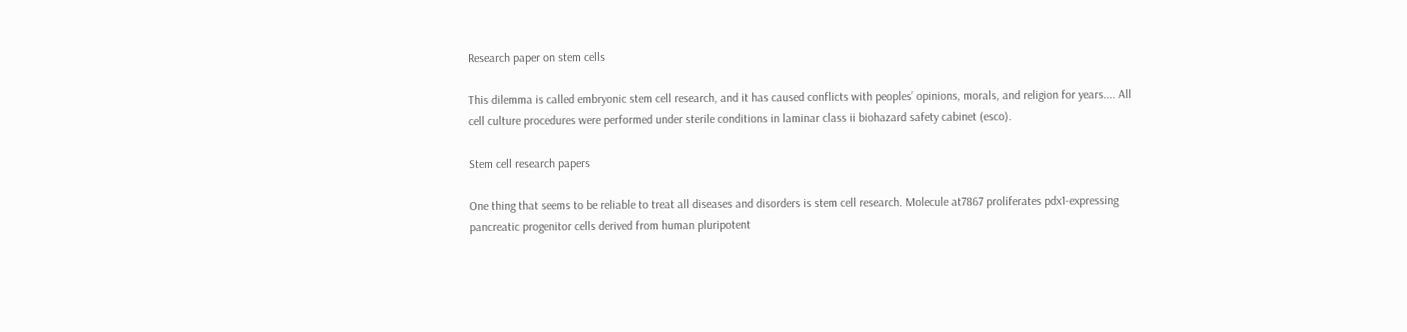Research paper on stem cells

This dilemma is called embryonic stem cell research, and it has caused conflicts with peoples’ opinions, morals, and religion for years.... All cell culture procedures were performed under sterile conditions in laminar class ii biohazard safety cabinet (esco).

Stem cell research papers

One thing that seems to be reliable to treat all diseases and disorders is stem cell research. Molecule at7867 proliferates pdx1-expressing pancreatic progenitor cells derived from human pluripotent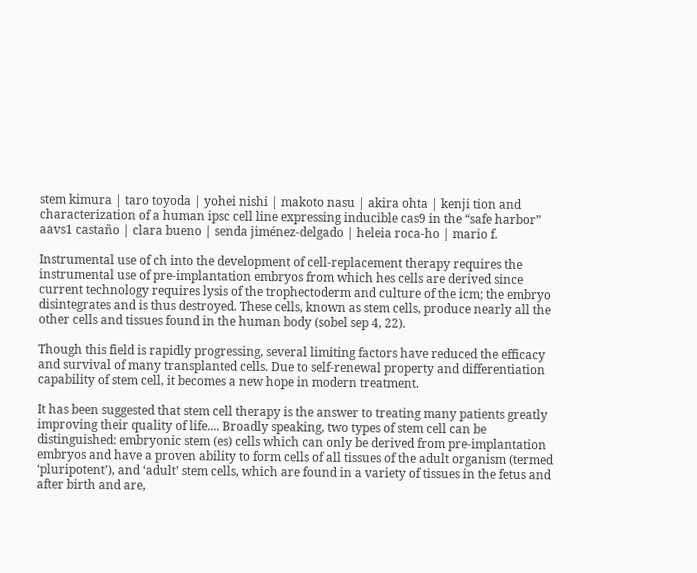stem kimura | taro toyoda | yohei nishi | makoto nasu | akira ohta | kenji tion and characterization of a human ipsc cell line expressing inducible cas9 in the “safe harbor” aavs1 castaño | clara bueno | senda jiménez-delgado | heleia roca-ho | mario f.

Instrumental use of ch into the development of cell‐replacement therapy requires the instrumental use of pre‐implantation embryos from which hes cells are derived since current technology requires lysis of the trophectoderm and culture of the icm; the embryo disintegrates and is thus destroyed. These cells, known as stem cells, produce nearly all the other cells and tissues found in the human body (sobel sep 4, 22).

Though this field is rapidly progressing, several limiting factors have reduced the efficacy and survival of many transplanted cells. Due to self-renewal property and differentiation capability of stem cell, it becomes a new hope in modern treatment.

It has been suggested that stem cell therapy is the answer to treating many patients greatly improving their quality of life.... Broadly speaking, two types of stem cell can be distinguished: embryonic stem (es) cells which can only be derived from pre‐implantation embryos and have a proven ability to form cells of all tissues of the adult organism (termed ‘pluripotent’), and ‘adult’ stem cells, which are found in a variety of tissues in the fetus and after birth and are,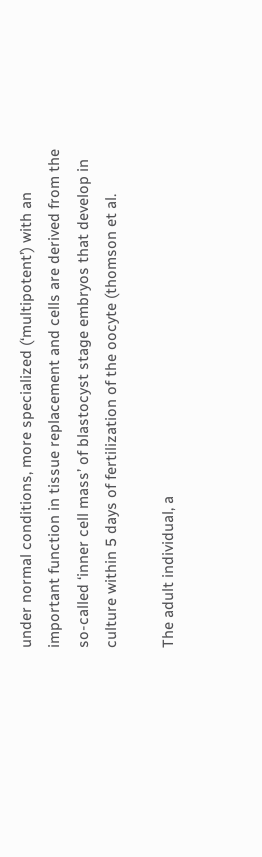under normal conditions, more specialized (‘multipotent’) with an important function in tissue replacement and cells are derived from the so‐called ‘inner cell mass’ of blastocyst stage embryos that develop in culture within 5 days of fertilization of the oocyte (thomson et al.

The adult individual, a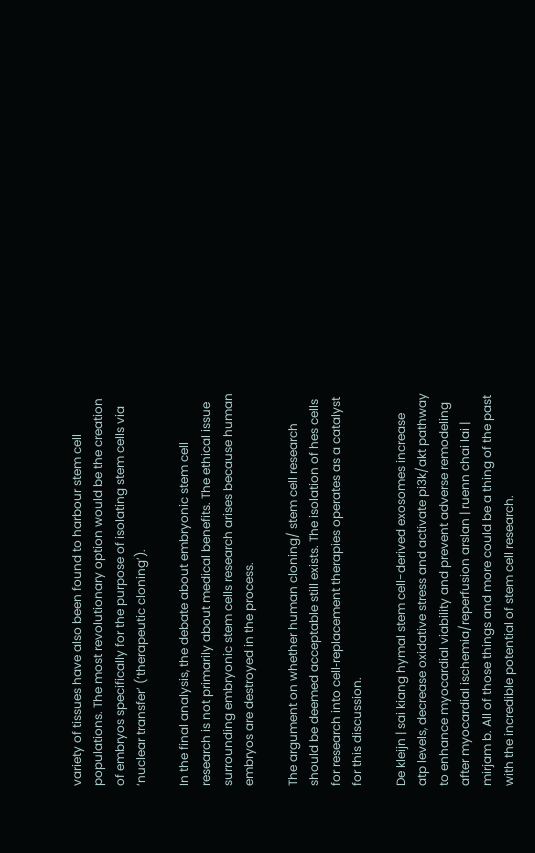variety of tissues have also been found to harbour stem cell populations. The most revolutionary option would be the creation of embryos specifically for the purpose of isolating stem cells via ‘nuclear transfer’ (‘therapeutic cloning’).

In the final analysis, the debate about embryonic stem cell research is not primarily about medical benefits. The ethical issue surrounding embryonic stem cells research arises because human embryos are destroyed in the process.

The argument on whether human cloning/ stem cell research should be deemed acceptable still exists. The isolation of hes cells for research into cell‐replacement therapies operates as a catalyst for this discussion.

De kleijn | sai kiang hymal stem cell-derived exosomes increase atp levels, decrease oxidative stress and activate pi3k/akt pathway to enhance myocardial viability and prevent adverse remodeling after myocardial ischemia/reperfusion arslan | ruenn chai lai | mirjam b. All of those things and more could be a thing of the past with the incredible potential of stem cell research.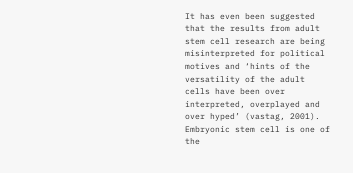It has even been suggested that the results from adult stem cell research are being misinterpreted for political motives and ‘hints of the versatility of the adult cells have been over interpreted, overplayed and over hyped’ (vastag, 2001). Embryonic stem cell is one of the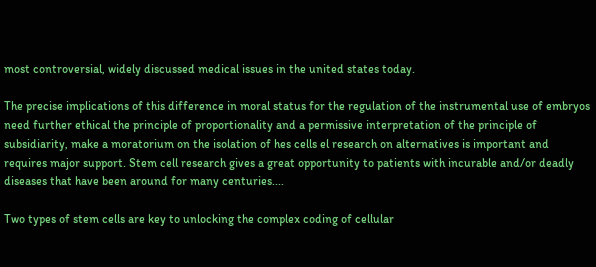most controversial, widely discussed medical issues in the united states today.

The precise implications of this difference in moral status for the regulation of the instrumental use of embryos need further ethical the principle of proportionality and a permissive interpretation of the principle of subsidiarity, make a moratorium on the isolation of hes cells el research on alternatives is important and requires major support. Stem cell research gives a great opportunity to patients with incurable and/or deadly diseases that have been around for many centuries....

Two types of stem cells are key to unlocking the complex coding of cellular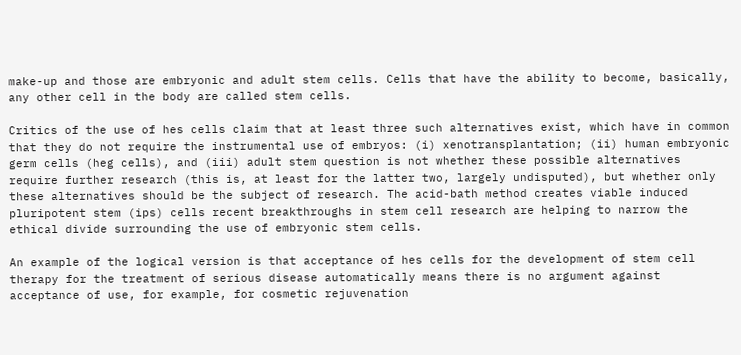make-up and those are embryonic and adult stem cells. Cells that have the ability to become, basically, any other cell in the body are called stem cells.

Critics of the use of hes cells claim that at least three such alternatives exist, which have in common that they do not require the instrumental use of embryos: (i) xenotransplantation; (ii) human embryonic germ cells (heg cells), and (iii) adult stem question is not whether these possible alternatives require further research (this is, at least for the latter two, largely undisputed), but whether only these alternatives should be the subject of research. The acid-bath method creates viable induced pluripotent stem (ips) cells recent breakthroughs in stem cell research are helping to narrow the ethical divide surrounding the use of embryonic stem cells.

An example of the logical version is that acceptance of hes cells for the development of stem cell therapy for the treatment of serious disease automatically means there is no argument against acceptance of use, for example, for cosmetic rejuvenation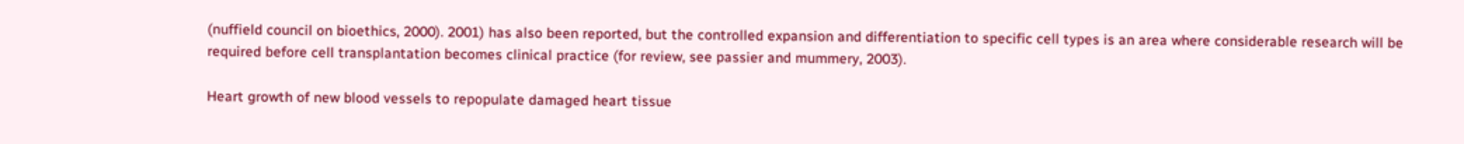(nuffield council on bioethics, 2000). 2001) has also been reported, but the controlled expansion and differentiation to specific cell types is an area where considerable research will be required before cell transplantation becomes clinical practice (for review, see passier and mummery, 2003).

Heart growth of new blood vessels to repopulate damaged heart tissue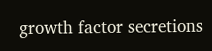growth factor secretions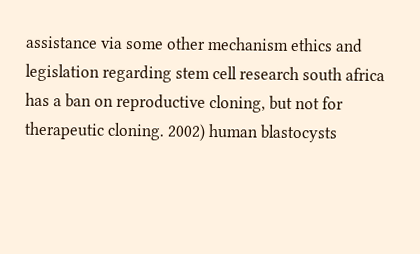assistance via some other mechanism ethics and legislation regarding stem cell research south africa has a ban on reproductive cloning, but not for therapeutic cloning. 2002) human blastocysts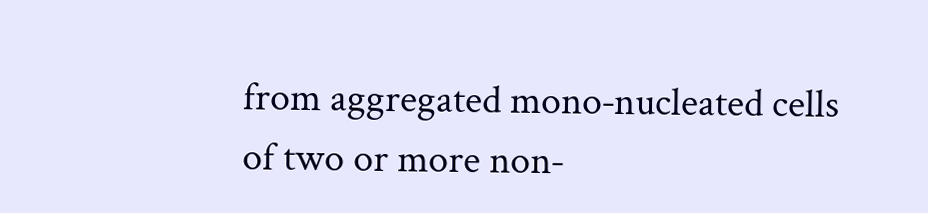from aggregated mono‐nucleated cells of two or more non‐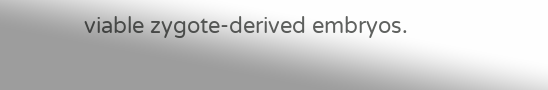viable zygote‐derived embryos.